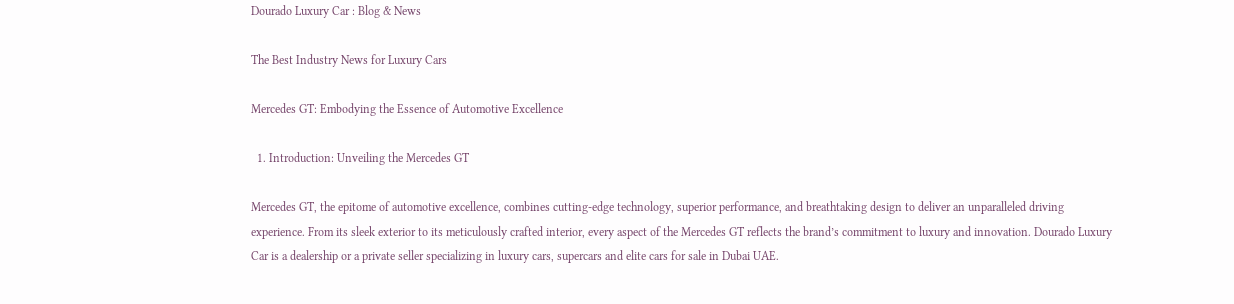Dourado Luxury Car : Blog & News

The Best Industry News for Luxury Cars

Mercedes GT: Embodying the Essence of Automotive Excellence

  1. Introduction: Unveiling the Mercedes GT

Mercedes GT, the epitome of automotive excellence, combines cutting-edge technology, superior performance, and breathtaking design to deliver an unparalleled driving experience. From its sleek exterior to its meticulously crafted interior, every aspect of the Mercedes GT reflects the brand’s commitment to luxury and innovation. Dourado Luxury Car is a dealership or a private seller specializing in luxury cars, supercars and elite cars for sale in Dubai UAE.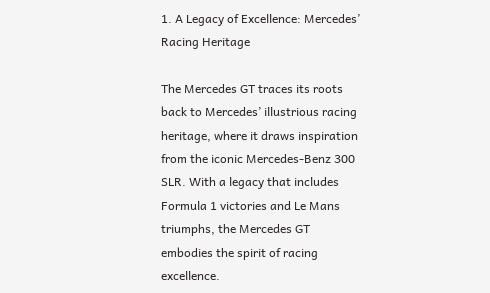1. A Legacy of Excellence: Mercedes’ Racing Heritage

The Mercedes GT traces its roots back to Mercedes’ illustrious racing heritage, where it draws inspiration from the iconic Mercedes-Benz 300 SLR. With a legacy that includes Formula 1 victories and Le Mans triumphs, the Mercedes GT embodies the spirit of racing excellence.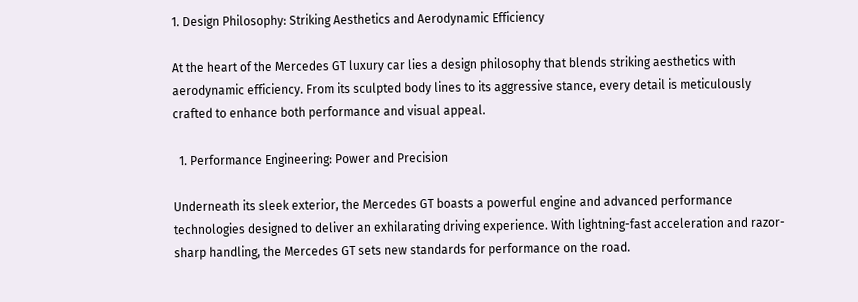1. Design Philosophy: Striking Aesthetics and Aerodynamic Efficiency

At the heart of the Mercedes GT luxury car lies a design philosophy that blends striking aesthetics with aerodynamic efficiency. From its sculpted body lines to its aggressive stance, every detail is meticulously crafted to enhance both performance and visual appeal.

  1. Performance Engineering: Power and Precision

Underneath its sleek exterior, the Mercedes GT boasts a powerful engine and advanced performance technologies designed to deliver an exhilarating driving experience. With lightning-fast acceleration and razor-sharp handling, the Mercedes GT sets new standards for performance on the road.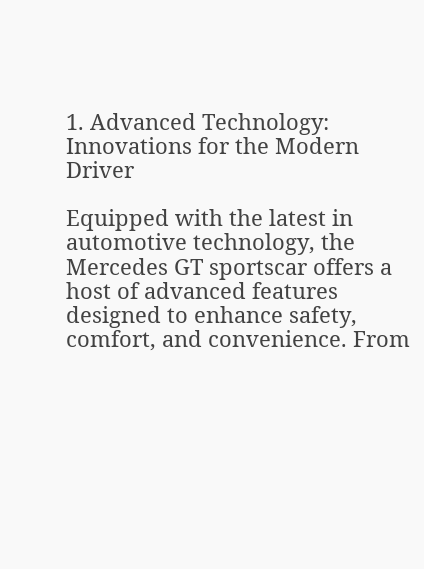1. Advanced Technology: Innovations for the Modern Driver

Equipped with the latest in automotive technology, the Mercedes GT sportscar offers a host of advanced features designed to enhance safety, comfort, and convenience. From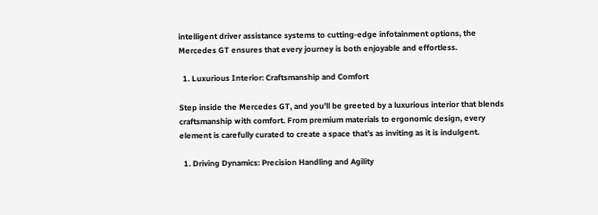intelligent driver assistance systems to cutting-edge infotainment options, the Mercedes GT ensures that every journey is both enjoyable and effortless.

  1. Luxurious Interior: Craftsmanship and Comfort

Step inside the Mercedes GT, and you’ll be greeted by a luxurious interior that blends craftsmanship with comfort. From premium materials to ergonomic design, every element is carefully curated to create a space that’s as inviting as it is indulgent.

  1. Driving Dynamics: Precision Handling and Agility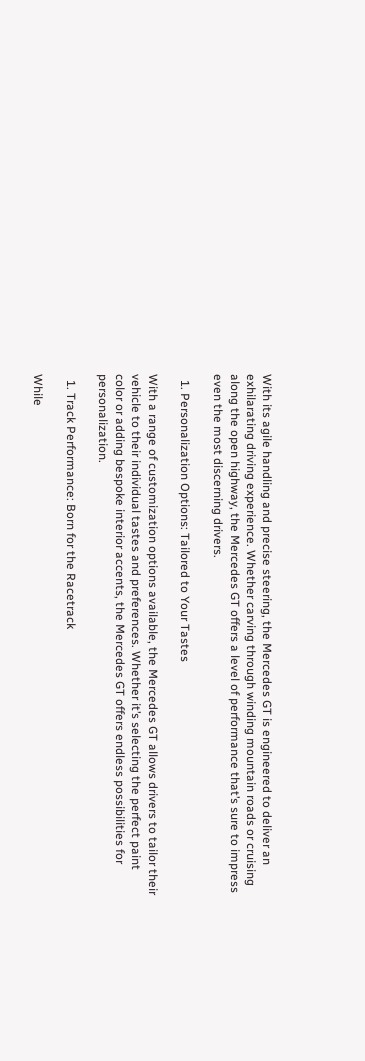With its agile handling and precise steering, the Mercedes GT is engineered to deliver an exhilarating driving experience. Whether carving through winding mountain roads or cruising along the open highway, the Mercedes GT offers a level of performance that’s sure to impress even the most discerning drivers.

  1. Personalization Options: Tailored to Your Tastes

With a range of customization options available, the Mercedes GT allows drivers to tailor their vehicle to their individual tastes and preferences. Whether it’s selecting the perfect paint color or adding bespoke interior accents, the Mercedes GT offers endless possibilities for personalization.

  1. Track Performance: Born for the Racetrack

While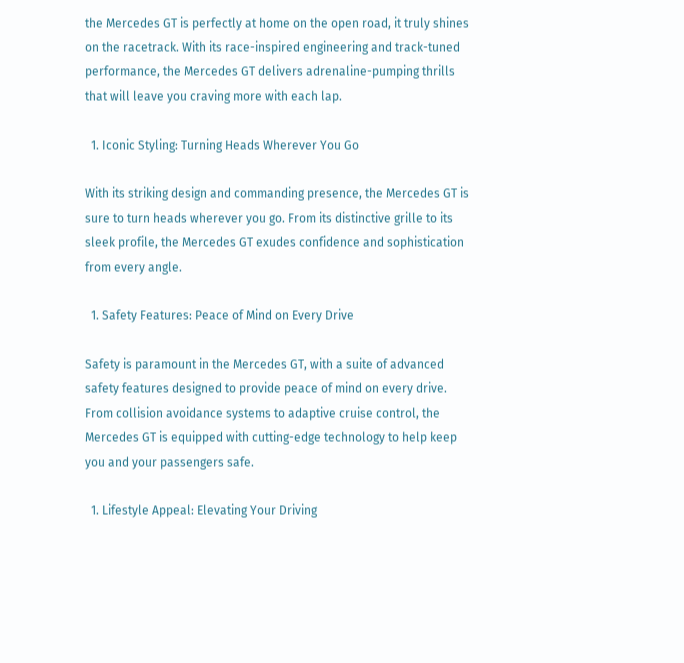the Mercedes GT is perfectly at home on the open road, it truly shines on the racetrack. With its race-inspired engineering and track-tuned performance, the Mercedes GT delivers adrenaline-pumping thrills that will leave you craving more with each lap.

  1. Iconic Styling: Turning Heads Wherever You Go

With its striking design and commanding presence, the Mercedes GT is sure to turn heads wherever you go. From its distinctive grille to its sleek profile, the Mercedes GT exudes confidence and sophistication from every angle.

  1. Safety Features: Peace of Mind on Every Drive

Safety is paramount in the Mercedes GT, with a suite of advanced safety features designed to provide peace of mind on every drive. From collision avoidance systems to adaptive cruise control, the Mercedes GT is equipped with cutting-edge technology to help keep you and your passengers safe.

  1. Lifestyle Appeal: Elevating Your Driving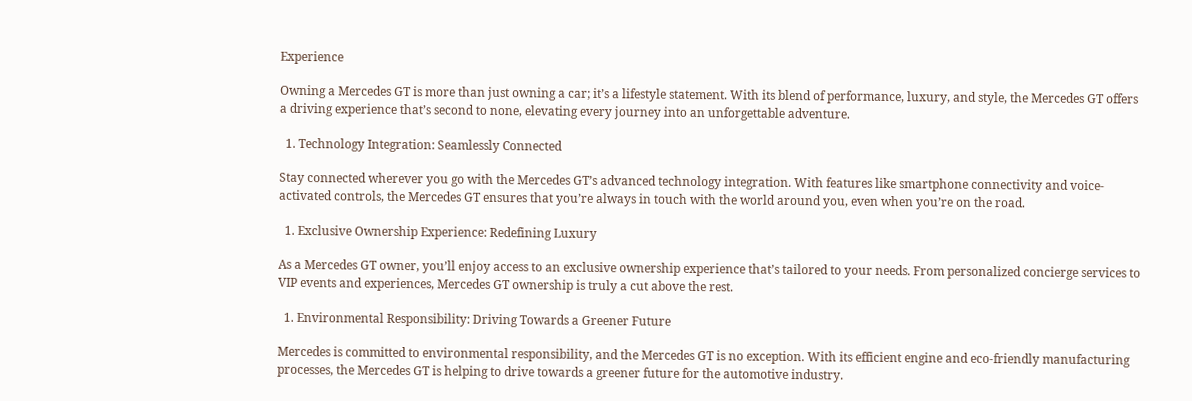Experience

Owning a Mercedes GT is more than just owning a car; it’s a lifestyle statement. With its blend of performance, luxury, and style, the Mercedes GT offers a driving experience that’s second to none, elevating every journey into an unforgettable adventure.

  1. Technology Integration: Seamlessly Connected

Stay connected wherever you go with the Mercedes GT’s advanced technology integration. With features like smartphone connectivity and voice-activated controls, the Mercedes GT ensures that you’re always in touch with the world around you, even when you’re on the road.

  1. Exclusive Ownership Experience: Redefining Luxury

As a Mercedes GT owner, you’ll enjoy access to an exclusive ownership experience that’s tailored to your needs. From personalized concierge services to VIP events and experiences, Mercedes GT ownership is truly a cut above the rest.

  1. Environmental Responsibility: Driving Towards a Greener Future

Mercedes is committed to environmental responsibility, and the Mercedes GT is no exception. With its efficient engine and eco-friendly manufacturing processes, the Mercedes GT is helping to drive towards a greener future for the automotive industry.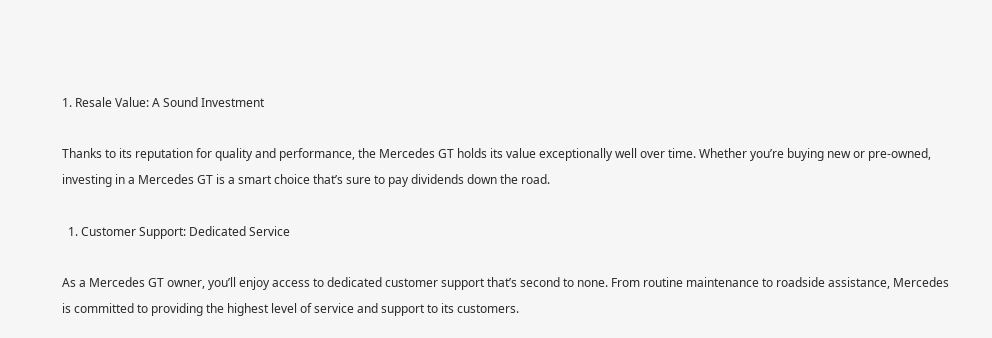1. Resale Value: A Sound Investment

Thanks to its reputation for quality and performance, the Mercedes GT holds its value exceptionally well over time. Whether you’re buying new or pre-owned, investing in a Mercedes GT is a smart choice that’s sure to pay dividends down the road.

  1. Customer Support: Dedicated Service

As a Mercedes GT owner, you’ll enjoy access to dedicated customer support that’s second to none. From routine maintenance to roadside assistance, Mercedes is committed to providing the highest level of service and support to its customers.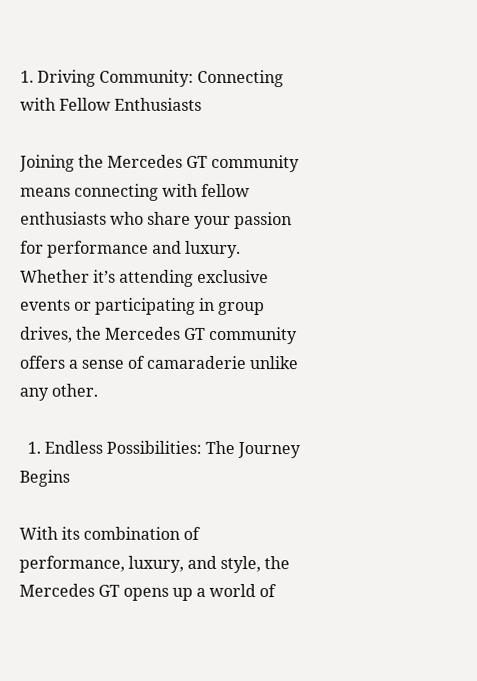1. Driving Community: Connecting with Fellow Enthusiasts

Joining the Mercedes GT community means connecting with fellow enthusiasts who share your passion for performance and luxury. Whether it’s attending exclusive events or participating in group drives, the Mercedes GT community offers a sense of camaraderie unlike any other.

  1. Endless Possibilities: The Journey Begins

With its combination of performance, luxury, and style, the Mercedes GT opens up a world of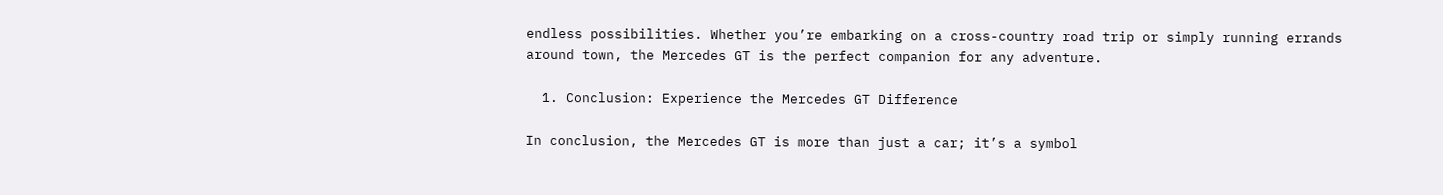endless possibilities. Whether you’re embarking on a cross-country road trip or simply running errands around town, the Mercedes GT is the perfect companion for any adventure.

  1. Conclusion: Experience the Mercedes GT Difference

In conclusion, the Mercedes GT is more than just a car; it’s a symbol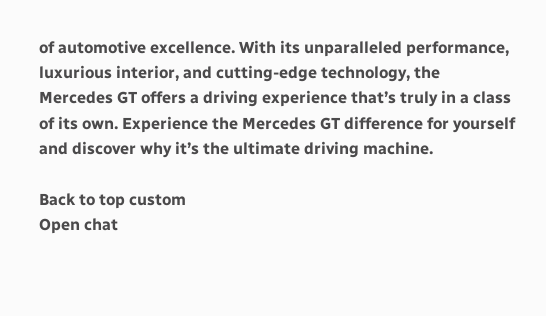of automotive excellence. With its unparalleled performance, luxurious interior, and cutting-edge technology, the Mercedes GT offers a driving experience that’s truly in a class of its own. Experience the Mercedes GT difference for yourself and discover why it’s the ultimate driving machine.

Back to top custom
Open chat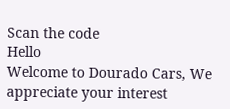Scan the code
Hello
Welcome to Dourado Cars, We appreciate your interest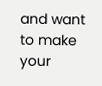and want to make your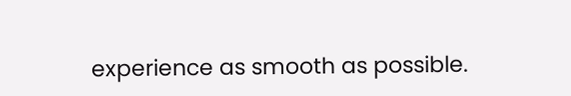experience as smooth as possible.